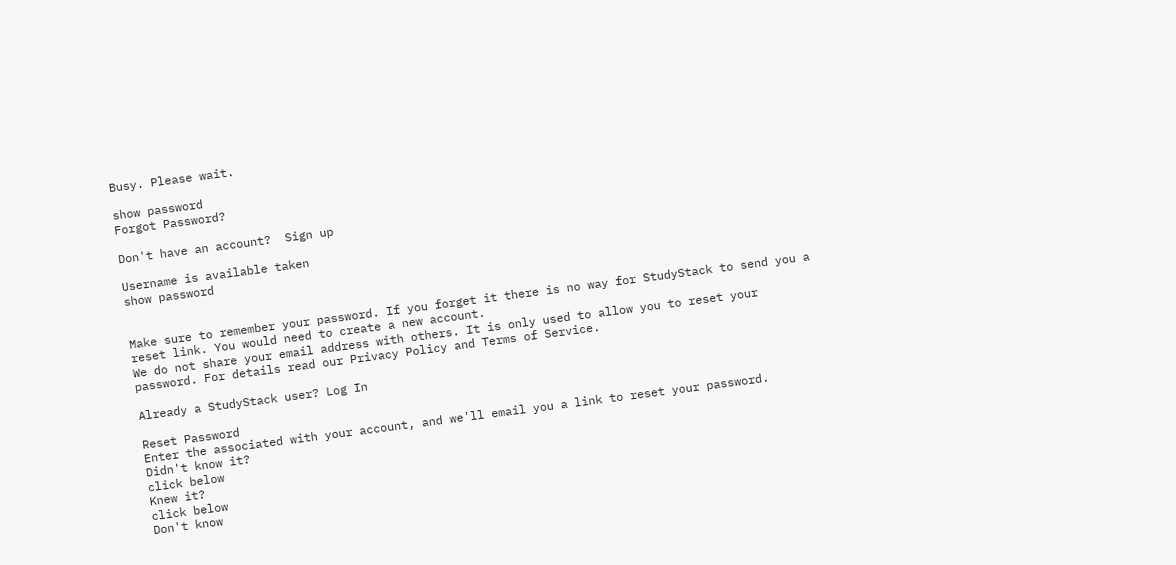Busy. Please wait.

show password
Forgot Password?

Don't have an account?  Sign up

Username is available taken
show password


Make sure to remember your password. If you forget it there is no way for StudyStack to send you a reset link. You would need to create a new account.
We do not share your email address with others. It is only used to allow you to reset your password. For details read our Privacy Policy and Terms of Service.

Already a StudyStack user? Log In

Reset Password
Enter the associated with your account, and we'll email you a link to reset your password.
Didn't know it?
click below
Knew it?
click below
Don't know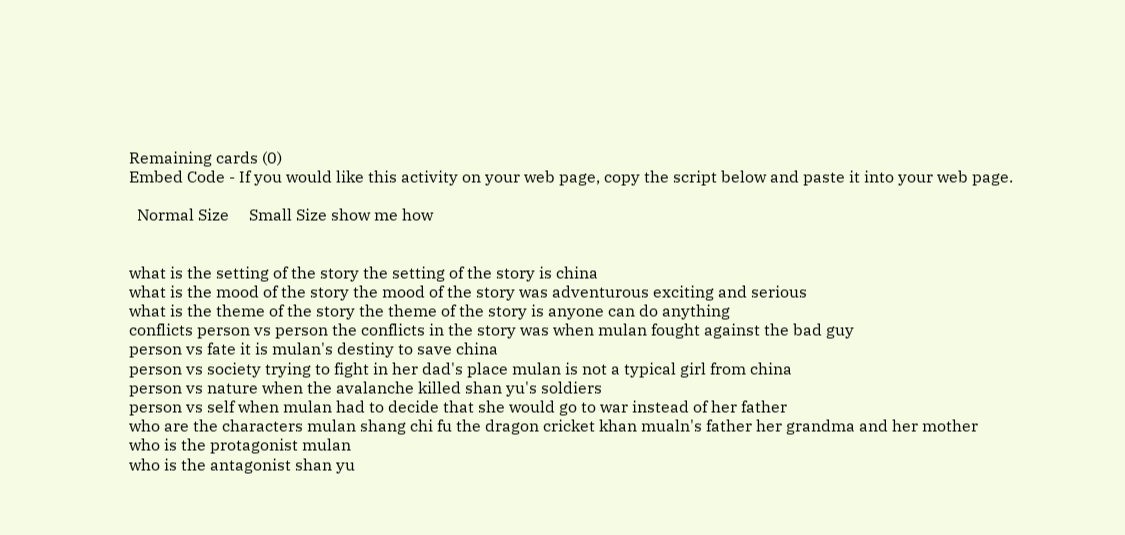Remaining cards (0)
Embed Code - If you would like this activity on your web page, copy the script below and paste it into your web page.

  Normal Size     Small Size show me how


what is the setting of the story the setting of the story is china
what is the mood of the story the mood of the story was adventurous exciting and serious
what is the theme of the story the theme of the story is anyone can do anything
conflicts person vs person the conflicts in the story was when mulan fought against the bad guy
person vs fate it is mulan's destiny to save china
person vs society trying to fight in her dad's place mulan is not a typical girl from china
person vs nature when the avalanche killed shan yu's soldiers
person vs self when mulan had to decide that she would go to war instead of her father
who are the characters mulan shang chi fu the dragon cricket khan mualn's father her grandma and her mother
who is the protagonist mulan
who is the antagonist shan yu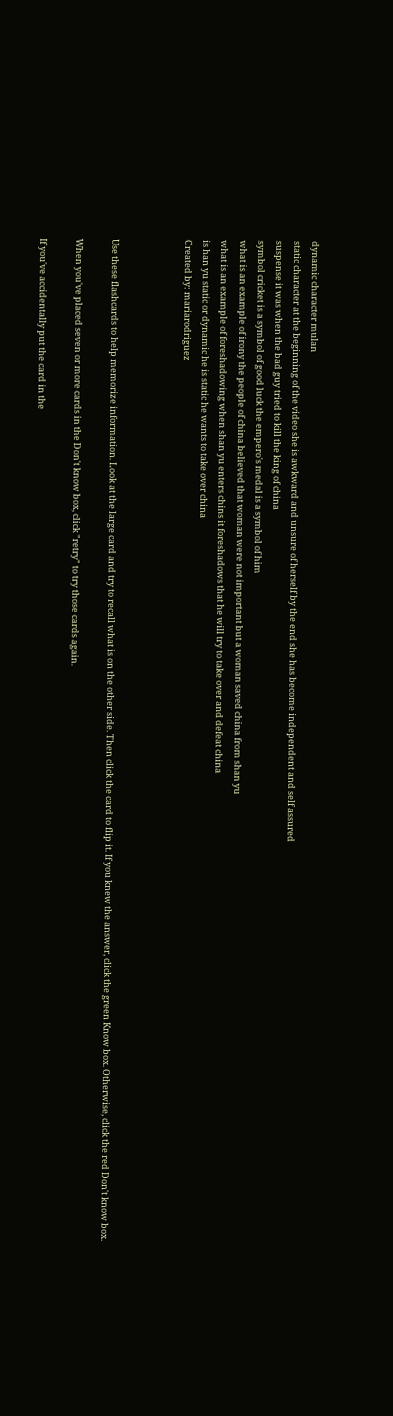dynamic character mulan
static character at the beginning of the video she is awkward and unsure of herself by the end she has become independent and self assured
suspense it was when the bad guy tried to kill the king of china
symbol cricket is a symbol of good luck the empero's medal is a symbol of him
what is an example of irony the people of china believed that woman were not important but a woman saved china from shan yu
what is an example of foreshadowing when shan yu enters chins it foreshadows that he will try to take over and defeat china
is han yu static or dynamic he is static he wants to take over china
Created by: mariarodriguez



Use these flashcards to help memorize information. Look at the large card and try to recall what is on the other side. Then click the card to flip it. If you knew the answer, click the green Know box. Otherwise, click the red Don't know box.

When you've placed seven or more cards in the Don't know box, click "retry" to try those cards again.

If you've accidentally put the card in the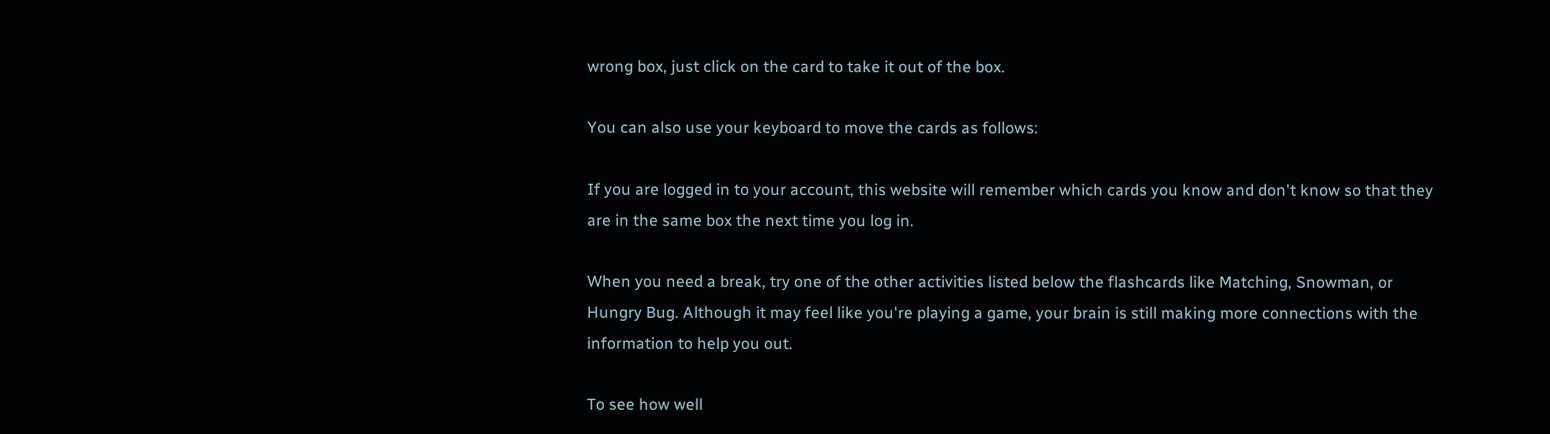wrong box, just click on the card to take it out of the box.

You can also use your keyboard to move the cards as follows:

If you are logged in to your account, this website will remember which cards you know and don't know so that they are in the same box the next time you log in.

When you need a break, try one of the other activities listed below the flashcards like Matching, Snowman, or Hungry Bug. Although it may feel like you're playing a game, your brain is still making more connections with the information to help you out.

To see how well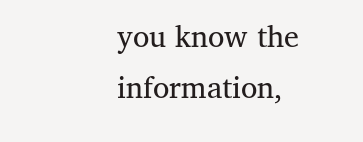you know the information,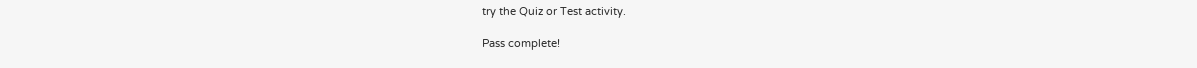try the Quiz or Test activity.

Pass complete!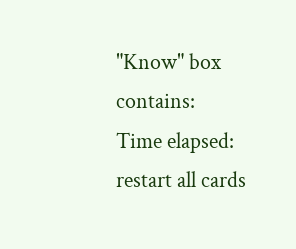"Know" box contains:
Time elapsed:
restart all cards